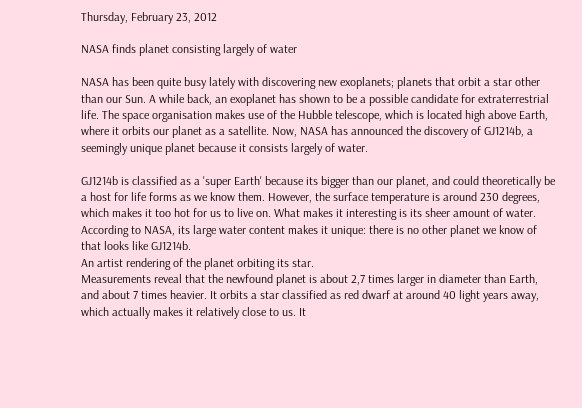Thursday, February 23, 2012

NASA finds planet consisting largely of water

NASA has been quite busy lately with discovering new exoplanets; planets that orbit a star other than our Sun. A while back, an exoplanet has shown to be a possible candidate for extraterrestrial life. The space organisation makes use of the Hubble telescope, which is located high above Earth, where it orbits our planet as a satellite. Now, NASA has announced the discovery of GJ1214b, a seemingly unique planet because it consists largely of water.

GJ1214b is classified as a 'super Earth' because its bigger than our planet, and could theoretically be a host for life forms as we know them. However, the surface temperature is around 230 degrees, which makes it too hot for us to live on. What makes it interesting is its sheer amount of water. According to NASA, its large water content makes it unique: there is no other planet we know of that looks like GJ1214b.
An artist rendering of the planet orbiting its star.
Measurements reveal that the newfound planet is about 2,7 times larger in diameter than Earth, and about 7 times heavier. It orbits a star classified as red dwarf at around 40 light years away, which actually makes it relatively close to us. It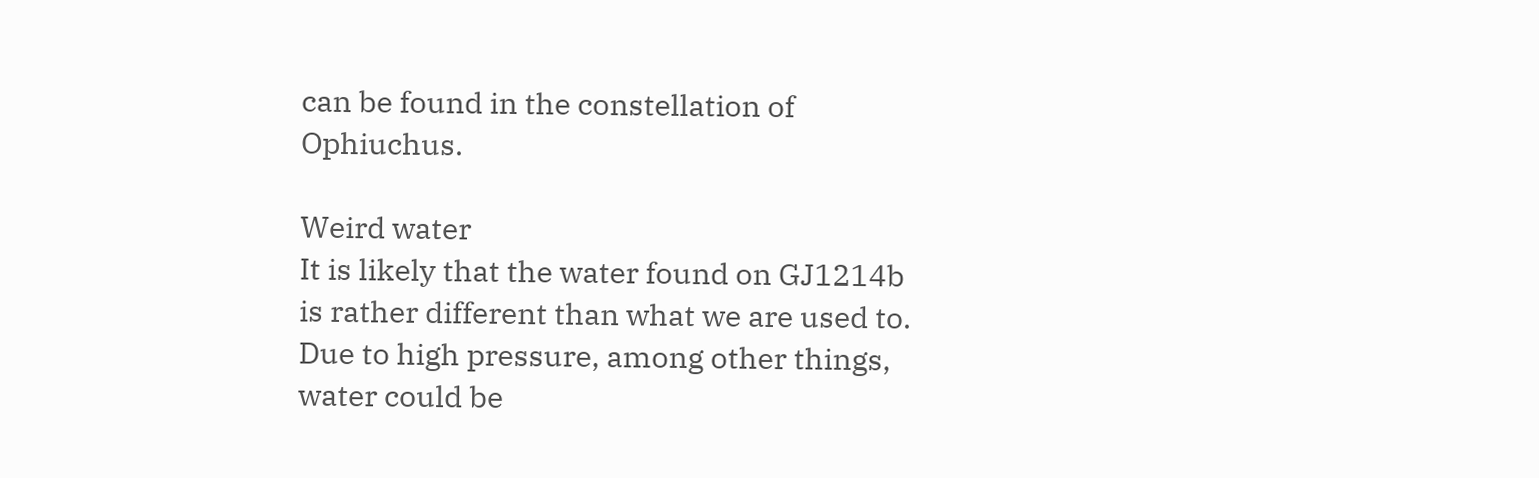can be found in the constellation of Ophiuchus.

Weird water
It is likely that the water found on GJ1214b is rather different than what we are used to. Due to high pressure, among other things, water could be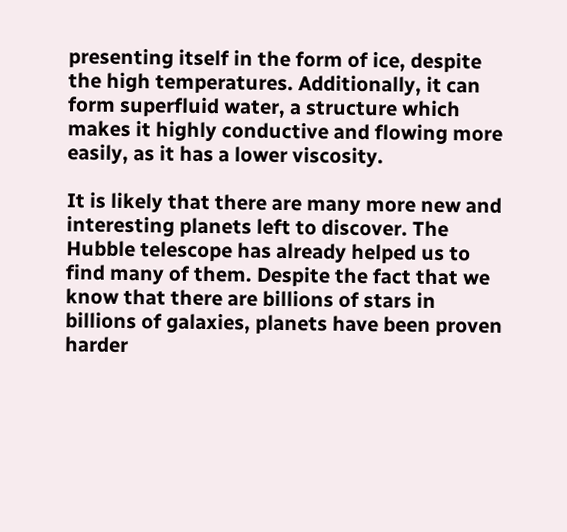presenting itself in the form of ice, despite the high temperatures. Additionally, it can form superfluid water, a structure which makes it highly conductive and flowing more easily, as it has a lower viscosity.

It is likely that there are many more new and interesting planets left to discover. The Hubble telescope has already helped us to find many of them. Despite the fact that we know that there are billions of stars in billions of galaxies, planets have been proven harder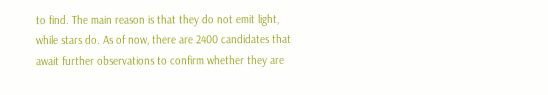to find. The main reason is that they do not emit light, while stars do. As of now, there are 2400 candidates that await further observations to confirm whether they are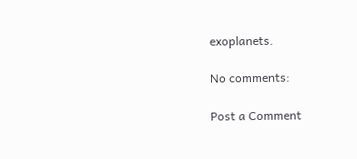exoplanets.

No comments:

Post a Comment